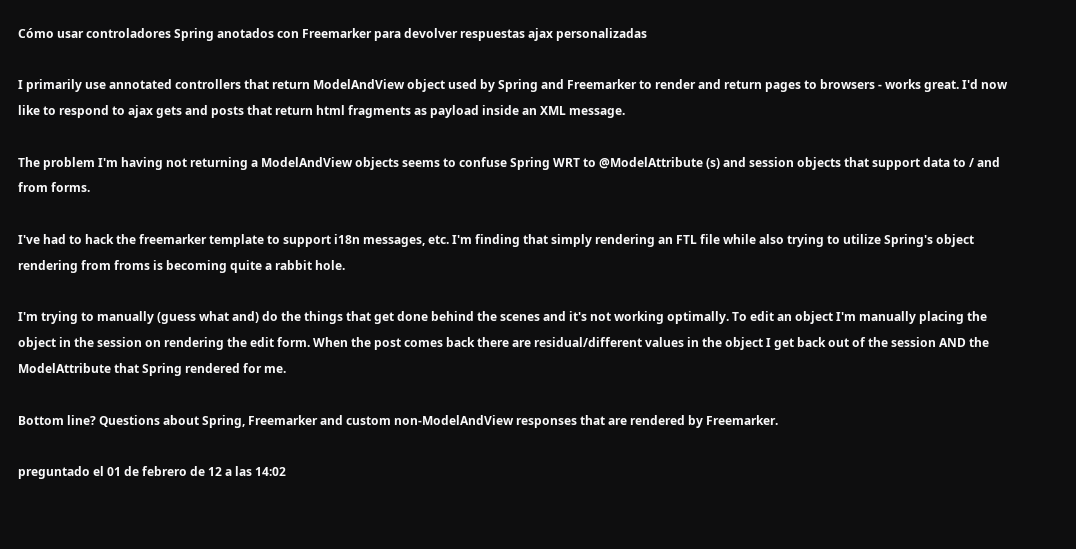Cómo usar controladores Spring anotados con Freemarker para devolver respuestas ajax personalizadas

I primarily use annotated controllers that return ModelAndView object used by Spring and Freemarker to render and return pages to browsers - works great. I'd now like to respond to ajax gets and posts that return html fragments as payload inside an XML message.

The problem I'm having not returning a ModelAndView objects seems to confuse Spring WRT to @ModelAttribute (s) and session objects that support data to / and from forms.

I've had to hack the freemarker template to support i18n messages, etc. I'm finding that simply rendering an FTL file while also trying to utilize Spring's object rendering from froms is becoming quite a rabbit hole.

I'm trying to manually (guess what and) do the things that get done behind the scenes and it's not working optimally. To edit an object I'm manually placing the object in the session on rendering the edit form. When the post comes back there are residual/different values in the object I get back out of the session AND the ModelAttribute that Spring rendered for me.

Bottom line? Questions about Spring, Freemarker and custom non-ModelAndView responses that are rendered by Freemarker.

preguntado el 01 de febrero de 12 a las 14:02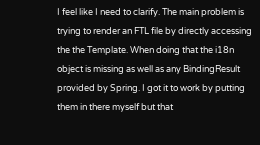I feel like I need to clarify. The main problem is trying to render an FTL file by directly accessing the the Template. When doing that the i18n object is missing as well as any BindingResult provided by Spring. I got it to work by putting them in there myself but that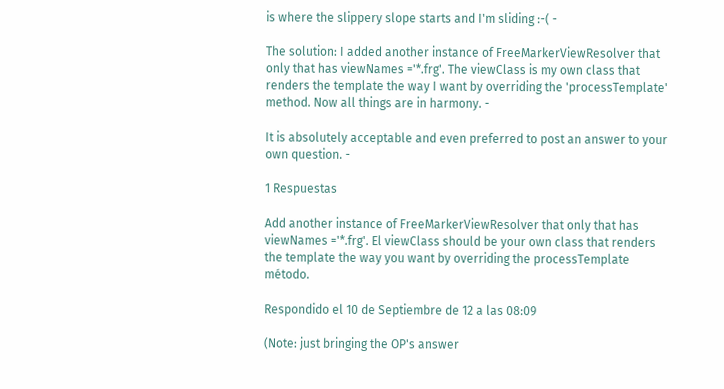is where the slippery slope starts and I'm sliding :-( -

The solution: I added another instance of FreeMarkerViewResolver that only that has viewNames ='*.frg'. The viewClass is my own class that renders the template the way I want by overriding the 'processTemplate' method. Now all things are in harmony. -

It is absolutely acceptable and even preferred to post an answer to your own question. -

1 Respuestas

Add another instance of FreeMarkerViewResolver that only that has viewNames ='*.frg'. El viewClass should be your own class that renders the template the way you want by overriding the processTemplate método.

Respondido el 10 de Septiembre de 12 a las 08:09

(Note: just bringing the OP's answer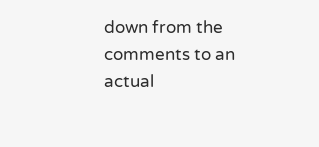down from the comments to an actual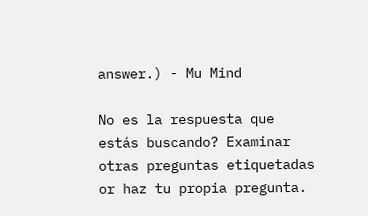answer.) - Mu Mind

No es la respuesta que estás buscando? Examinar otras preguntas etiquetadas or haz tu propia pregunta.